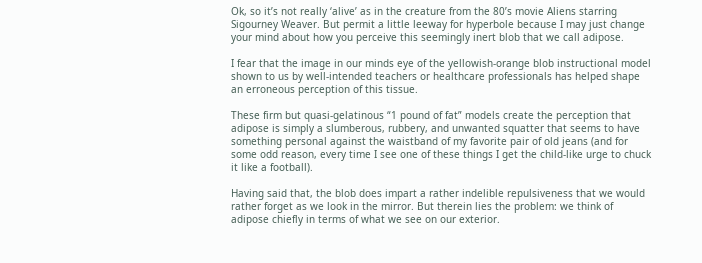Ok, so it’s not really ‘alive’ as in the creature from the 80’s movie Aliens starring Sigourney Weaver. But permit a little leeway for hyperbole because I may just change your mind about how you perceive this seemingly inert blob that we call adipose.

I fear that the image in our minds eye of the yellowish-orange blob instructional model shown to us by well-intended teachers or healthcare professionals has helped shape an erroneous perception of this tissue.

These firm but quasi-gelatinous “1 pound of fat” models create the perception that adipose is simply a slumberous, rubbery, and unwanted squatter that seems to have something personal against the waistband of my favorite pair of old jeans (and for some odd reason, every time I see one of these things I get the child-like urge to chuck it like a football).

Having said that, the blob does impart a rather indelible repulsiveness that we would rather forget as we look in the mirror. But therein lies the problem: we think of adipose chiefly in terms of what we see on our exterior.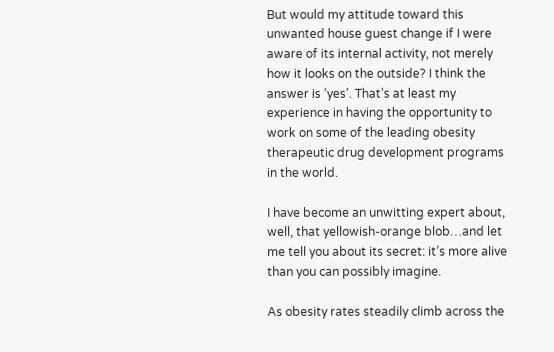But would my attitude toward this unwanted house guest change if I were aware of its internal activity, not merely how it looks on the outside? I think the answer is ‘yes’. That’s at least my experience in having the opportunity to work on some of the leading obesity therapeutic drug development programs in the world.

I have become an unwitting expert about, well, that yellowish-orange blob…and let me tell you about its secret: it’s more alive than you can possibly imagine.

As obesity rates steadily climb across the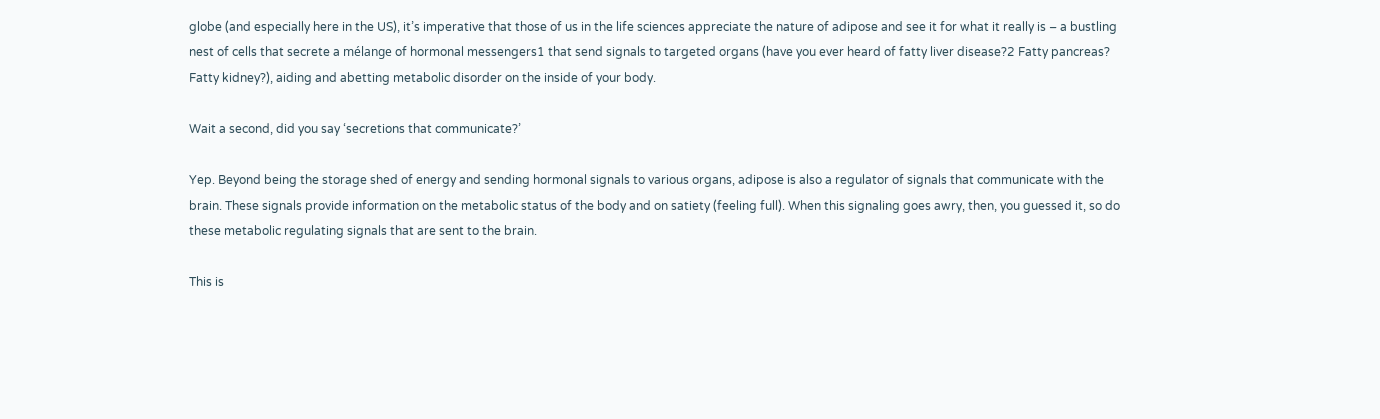globe (and especially here in the US), it’s imperative that those of us in the life sciences appreciate the nature of adipose and see it for what it really is – a bustling nest of cells that secrete a mélange of hormonal messengers1 that send signals to targeted organs (have you ever heard of fatty liver disease?2 Fatty pancreas? Fatty kidney?), aiding and abetting metabolic disorder on the inside of your body.

Wait a second, did you say ‘secretions that communicate?’

Yep. Beyond being the storage shed of energy and sending hormonal signals to various organs, adipose is also a regulator of signals that communicate with the brain. These signals provide information on the metabolic status of the body and on satiety (feeling full). When this signaling goes awry, then, you guessed it, so do these metabolic regulating signals that are sent to the brain.

This is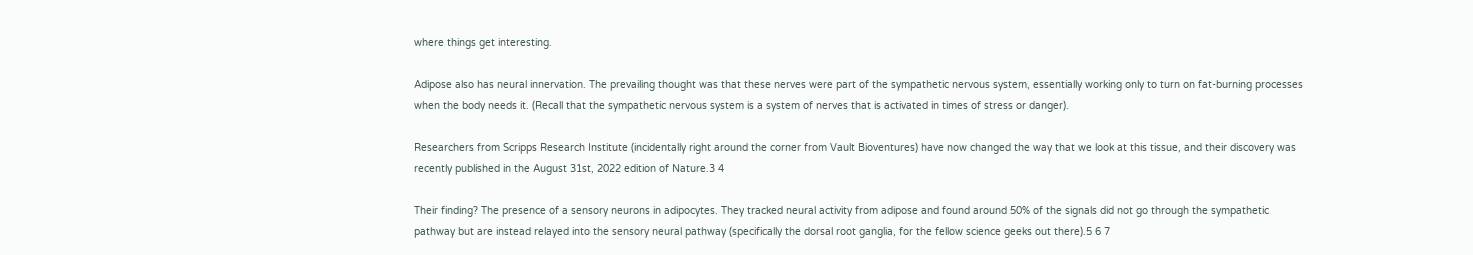where things get interesting.

Adipose also has neural innervation. The prevailing thought was that these nerves were part of the sympathetic nervous system, essentially working only to turn on fat-burning processes when the body needs it. (Recall that the sympathetic nervous system is a system of nerves that is activated in times of stress or danger).

Researchers from Scripps Research Institute (incidentally right around the corner from Vault Bioventures) have now changed the way that we look at this tissue, and their discovery was recently published in the August 31st, 2022 edition of Nature.3 4

Their finding? The presence of a sensory neurons in adipocytes. They tracked neural activity from adipose and found around 50% of the signals did not go through the sympathetic pathway but are instead relayed into the sensory neural pathway (specifically the dorsal root ganglia, for the fellow science geeks out there).5 6 7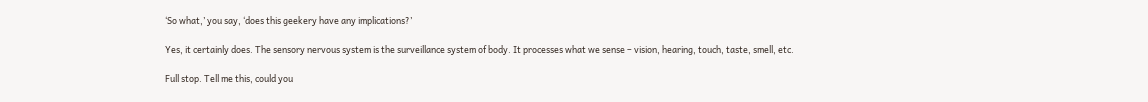‘So what,’ you say, ‘does this geekery have any implications?’

Yes, it certainly does. The sensory nervous system is the surveillance system of body. It processes what we sense – vision, hearing, touch, taste, smell, etc.

Full stop. Tell me this, could you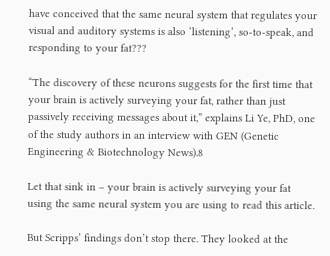have conceived that the same neural system that regulates your visual and auditory systems is also ‘listening’, so-to-speak, and responding to your fat???

“The discovery of these neurons suggests for the first time that your brain is actively surveying your fat, rather than just passively receiving messages about it,” explains Li Ye, PhD, one of the study authors in an interview with GEN (Genetic Engineering & Biotechnology News).8

Let that sink in – your brain is actively surveying your fat using the same neural system you are using to read this article.

But Scripps’ findings don’t stop there. They looked at the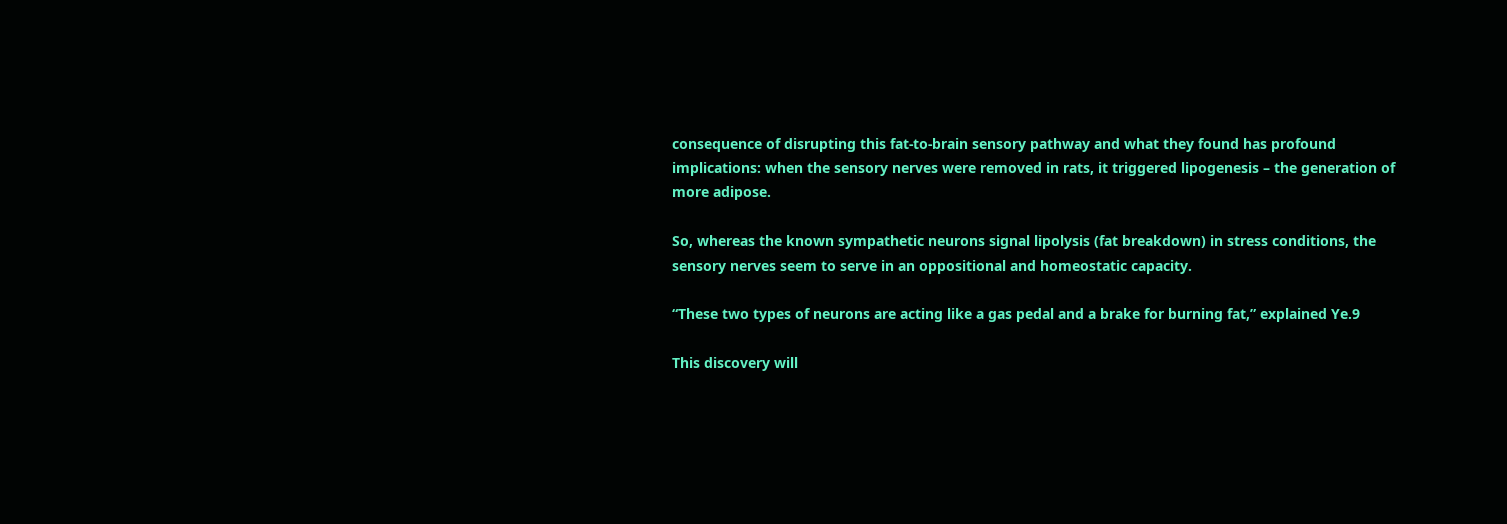consequence of disrupting this fat-to-brain sensory pathway and what they found has profound implications: when the sensory nerves were removed in rats, it triggered lipogenesis – the generation of more adipose.

So, whereas the known sympathetic neurons signal lipolysis (fat breakdown) in stress conditions, the sensory nerves seem to serve in an oppositional and homeostatic capacity.

“These two types of neurons are acting like a gas pedal and a brake for burning fat,” explained Ye.9

This discovery will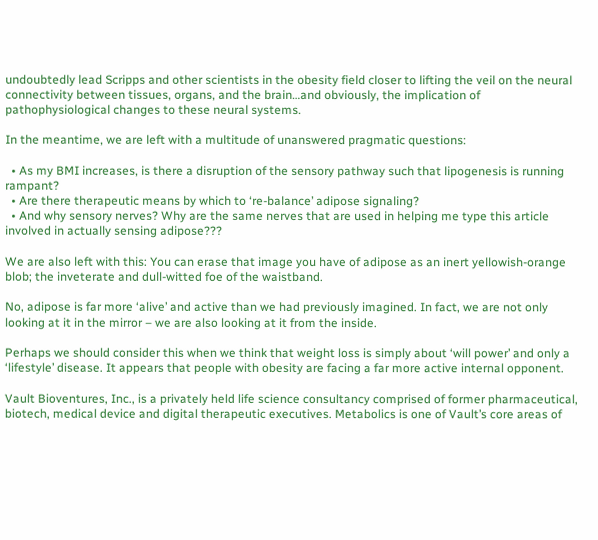undoubtedly lead Scripps and other scientists in the obesity field closer to lifting the veil on the neural connectivity between tissues, organs, and the brain…and obviously, the implication of pathophysiological changes to these neural systems.

In the meantime, we are left with a multitude of unanswered pragmatic questions:

  • As my BMI increases, is there a disruption of the sensory pathway such that lipogenesis is running rampant?
  • Are there therapeutic means by which to ‘re-balance’ adipose signaling?
  • And why sensory nerves? Why are the same nerves that are used in helping me type this article involved in actually sensing adipose???

We are also left with this: You can erase that image you have of adipose as an inert yellowish-orange blob; the inveterate and dull-witted foe of the waistband.

No, adipose is far more ‘alive’ and active than we had previously imagined. In fact, we are not only looking at it in the mirror – we are also looking at it from the inside.

Perhaps we should consider this when we think that weight loss is simply about ‘will power’ and only a ‘lifestyle’ disease. It appears that people with obesity are facing a far more active internal opponent.

Vault Bioventures, Inc., is a privately held life science consultancy comprised of former pharmaceutical, biotech, medical device and digital therapeutic executives. Metabolics is one of Vault’s core areas of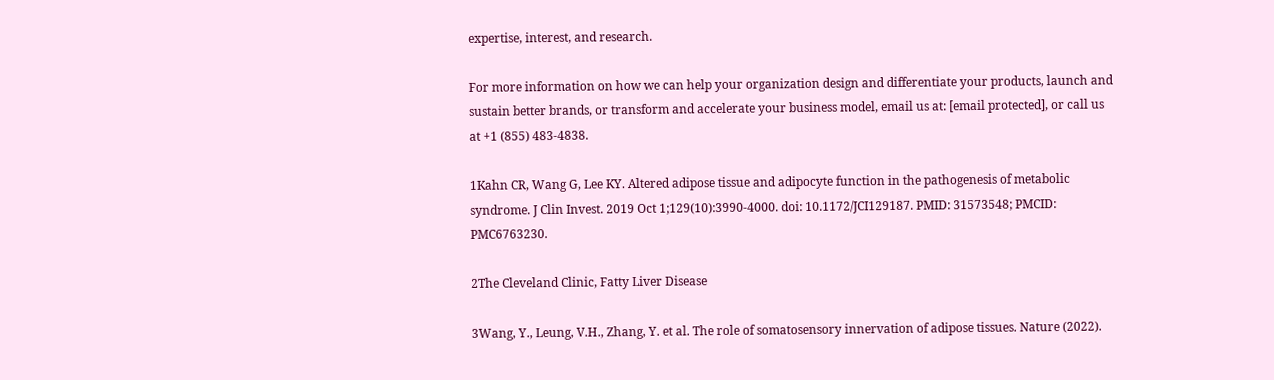expertise, interest, and research.

For more information on how we can help your organization design and differentiate your products, launch and sustain better brands, or transform and accelerate your business model, email us at: [email protected], or call us at +1 (855) 483-4838.

1Kahn CR, Wang G, Lee KY. Altered adipose tissue and adipocyte function in the pathogenesis of metabolic syndrome. J Clin Invest. 2019 Oct 1;129(10):3990-4000. doi: 10.1172/JCI129187. PMID: 31573548; PMCID: PMC6763230.

2The Cleveland Clinic, Fatty Liver Disease

3Wang, Y., Leung, V.H., Zhang, Y. et al. The role of somatosensory innervation of adipose tissues. Nature (2022).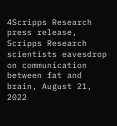4Scripps Research press release, Scripps Research scientists eavesdrop on communication between fat and brain, August 21, 2022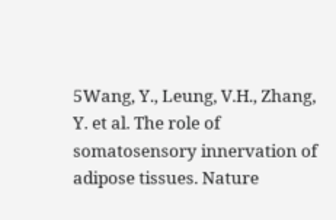5Wang, Y., Leung, V.H., Zhang, Y. et al. The role of somatosensory innervation of adipose tissues. Nature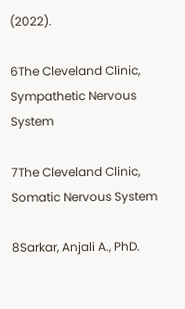(2022).

6The Cleveland Clinic, Sympathetic Nervous System

7The Cleveland Clinic, Somatic Nervous System

8Sarkar, Anjali A., PhD.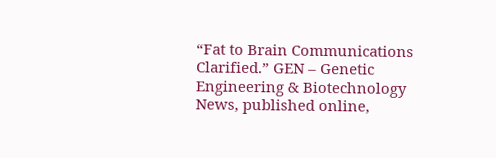“Fat to Brain Communications Clarified.” GEN – Genetic Engineering & Biotechnology News, published online,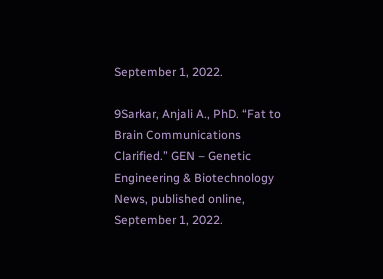September 1, 2022.

9Sarkar, Anjali A., PhD. “Fat to Brain Communications Clarified.” GEN – Genetic Engineering & Biotechnology News, published online, September 1, 2022.